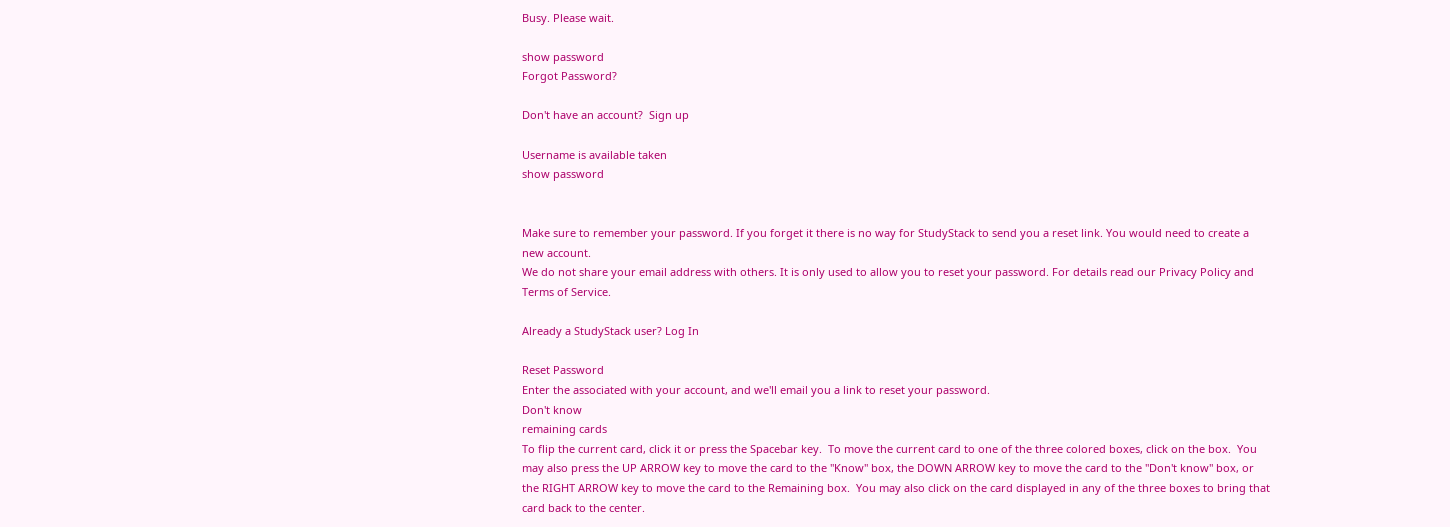Busy. Please wait.

show password
Forgot Password?

Don't have an account?  Sign up

Username is available taken
show password


Make sure to remember your password. If you forget it there is no way for StudyStack to send you a reset link. You would need to create a new account.
We do not share your email address with others. It is only used to allow you to reset your password. For details read our Privacy Policy and Terms of Service.

Already a StudyStack user? Log In

Reset Password
Enter the associated with your account, and we'll email you a link to reset your password.
Don't know
remaining cards
To flip the current card, click it or press the Spacebar key.  To move the current card to one of the three colored boxes, click on the box.  You may also press the UP ARROW key to move the card to the "Know" box, the DOWN ARROW key to move the card to the "Don't know" box, or the RIGHT ARROW key to move the card to the Remaining box.  You may also click on the card displayed in any of the three boxes to bring that card back to the center.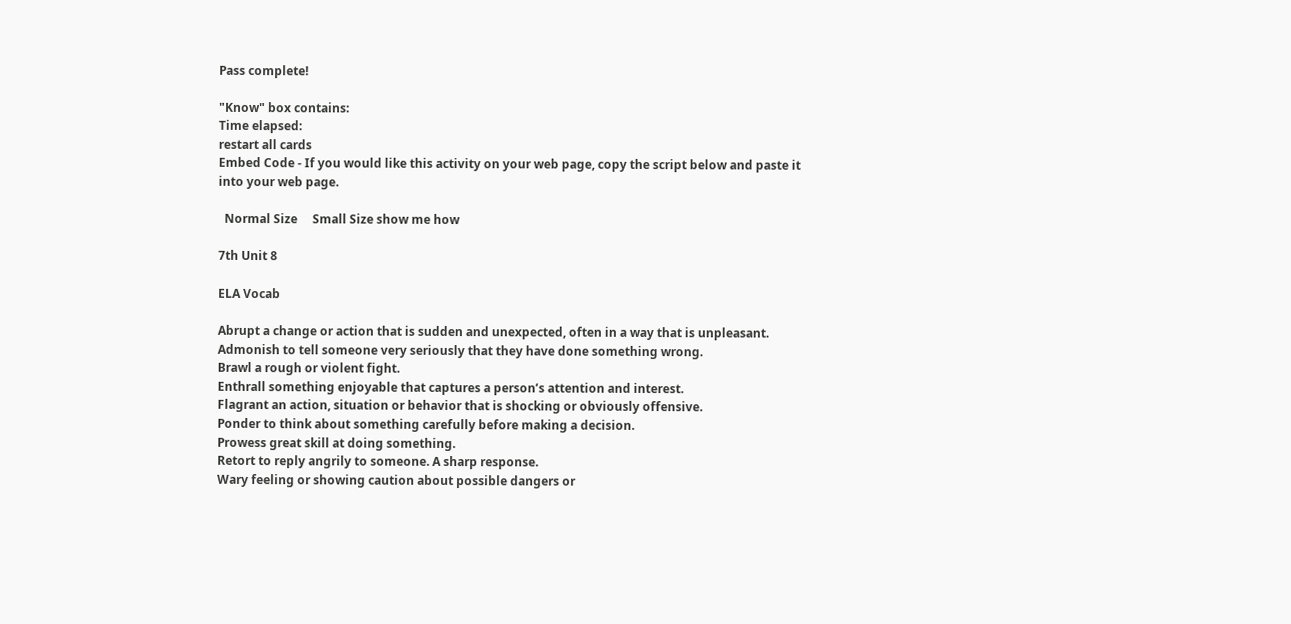Pass complete!

"Know" box contains:
Time elapsed:
restart all cards
Embed Code - If you would like this activity on your web page, copy the script below and paste it into your web page.

  Normal Size     Small Size show me how

7th Unit 8

ELA Vocab

Abrupt a change or action that is sudden and unexpected, often in a way that is unpleasant.
Admonish to tell someone very seriously that they have done something wrong.
Brawl a rough or violent fight.
Enthrall something enjoyable that captures a person’s attention and interest.
Flagrant an action, situation or behavior that is shocking or obviously offensive.
Ponder to think about something carefully before making a decision.
Prowess great skill at doing something.
Retort to reply angrily to someone. A sharp response.
Wary feeling or showing caution about possible dangers or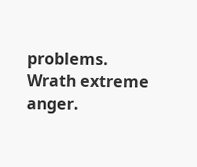problems.
Wrath extreme anger.